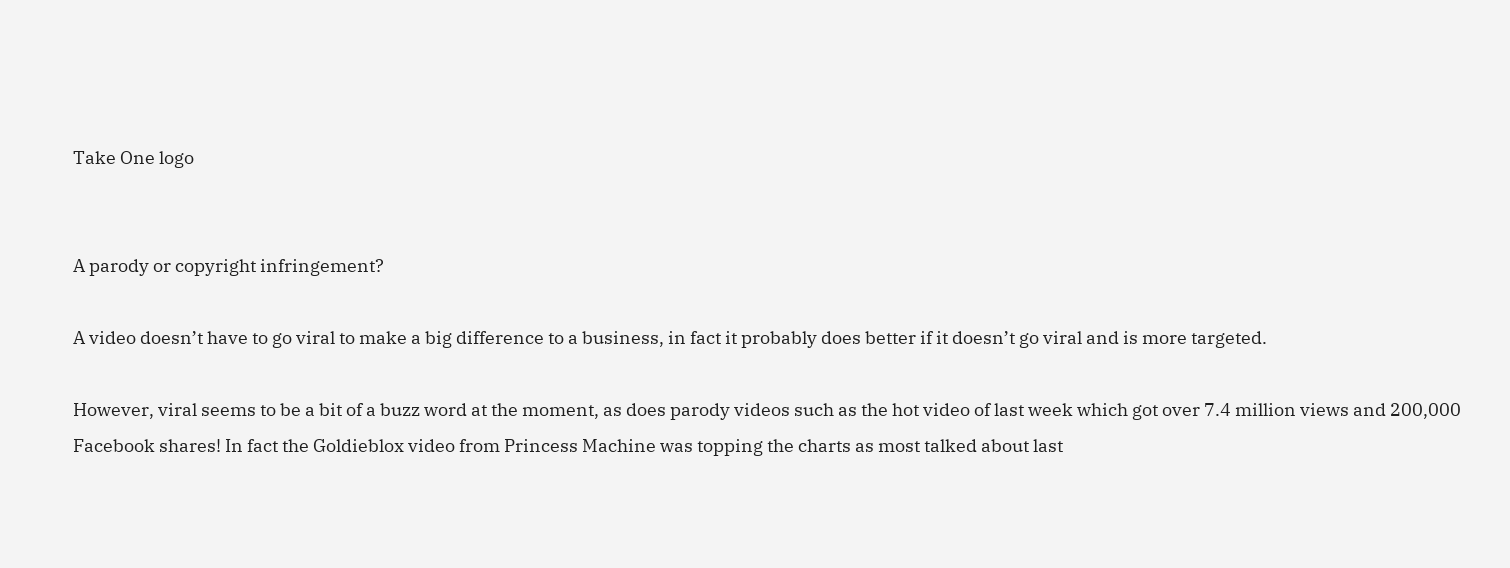Take One logo


A parody or copyright infringement?

A video doesn’t have to go viral to make a big difference to a business, in fact it probably does better if it doesn’t go viral and is more targeted.

However, viral seems to be a bit of a buzz word at the moment, as does parody videos such as the hot video of last week which got over 7.4 million views and 200,000 Facebook shares! In fact the Goldieblox video from Princess Machine was topping the charts as most talked about last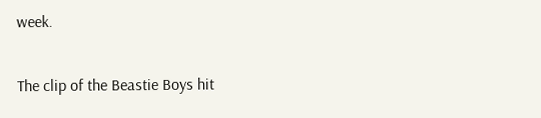week.

The clip of the Beastie Boys hit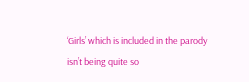‘Girls’ which is included in the parody isn’t being quite so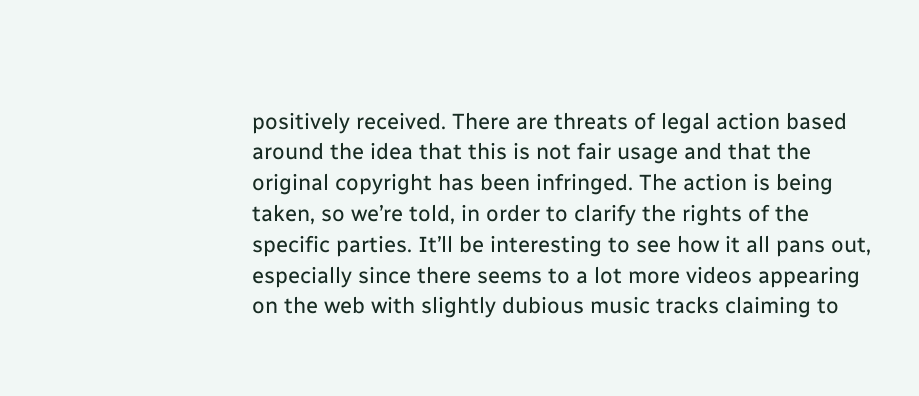positively received. There are threats of legal action based around the idea that this is not fair usage and that the original copyright has been infringed. The action is being taken, so we’re told, in order to clarify the rights of the specific parties. It’ll be interesting to see how it all pans out, especially since there seems to a lot more videos appearing on the web with slightly dubious music tracks claiming to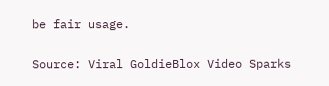be fair usage.

Source: Viral GoldieBlox Video Sparks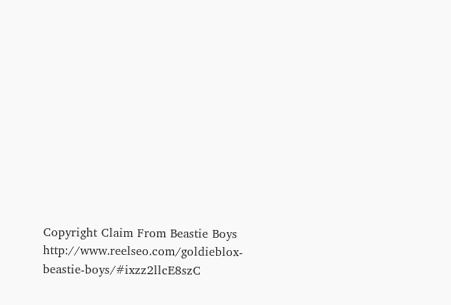Copyright Claim From Beastie Boys http://www.reelseo.com/goldieblox-beastie-boys/#ixzz2llcE8szC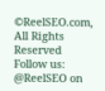©ReelSEO.com, All Rights Reserved
Follow us: @ReelSEO on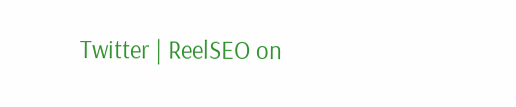Twitter | ReelSEO on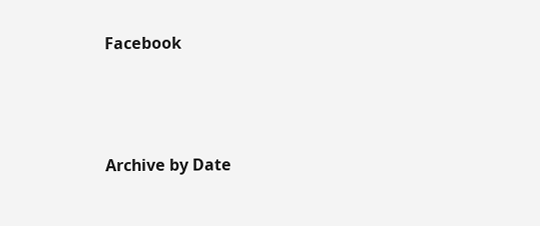Facebook




Archive by Date